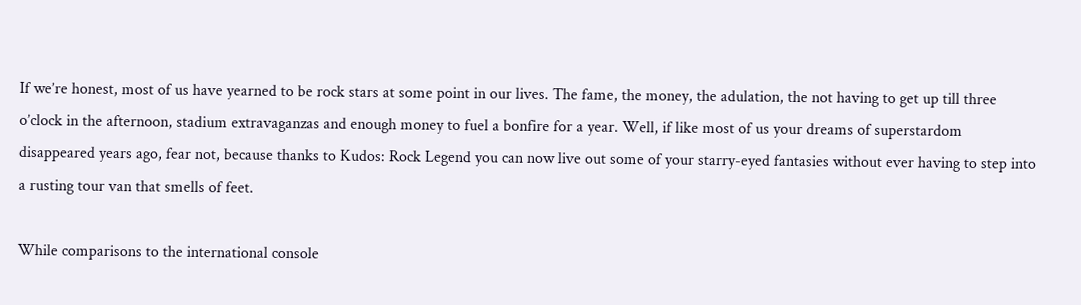If we’re honest, most of us have yearned to be rock stars at some point in our lives. The fame, the money, the adulation, the not having to get up till three o’clock in the afternoon, stadium extravaganzas and enough money to fuel a bonfire for a year. Well, if like most of us your dreams of superstardom disappeared years ago, fear not, because thanks to Kudos: Rock Legend you can now live out some of your starry-eyed fantasies without ever having to step into a rusting tour van that smells of feet.

While comparisons to the international console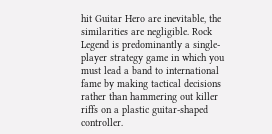hit Guitar Hero are inevitable, the similarities are negligible. Rock Legend is predominantly a single-player strategy game in which you must lead a band to international fame by making tactical decisions rather than hammering out killer riffs on a plastic guitar-shaped controller.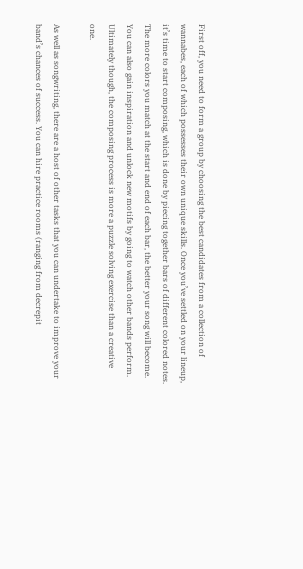First off, you need to form a group by choosing the best candidates from a collection of wannabes, each of which possesses their own unique skills. Once you’ve settled on your lineup, it’s time to start composing, which is done by piecing together bars of different colored notes. The more colors you match at the start and end of each bar, the better your song will become. You can also gain inspiration and unlock new motifs by going to watch other bands perform. Ultimately though, the composing process is more a puzzle solving exercise than a creative one.

As well as songwriting, there are a host of other tasks that you can undertake to improve your band’s chances of success. You can hire practice rooms (ranging from decrepit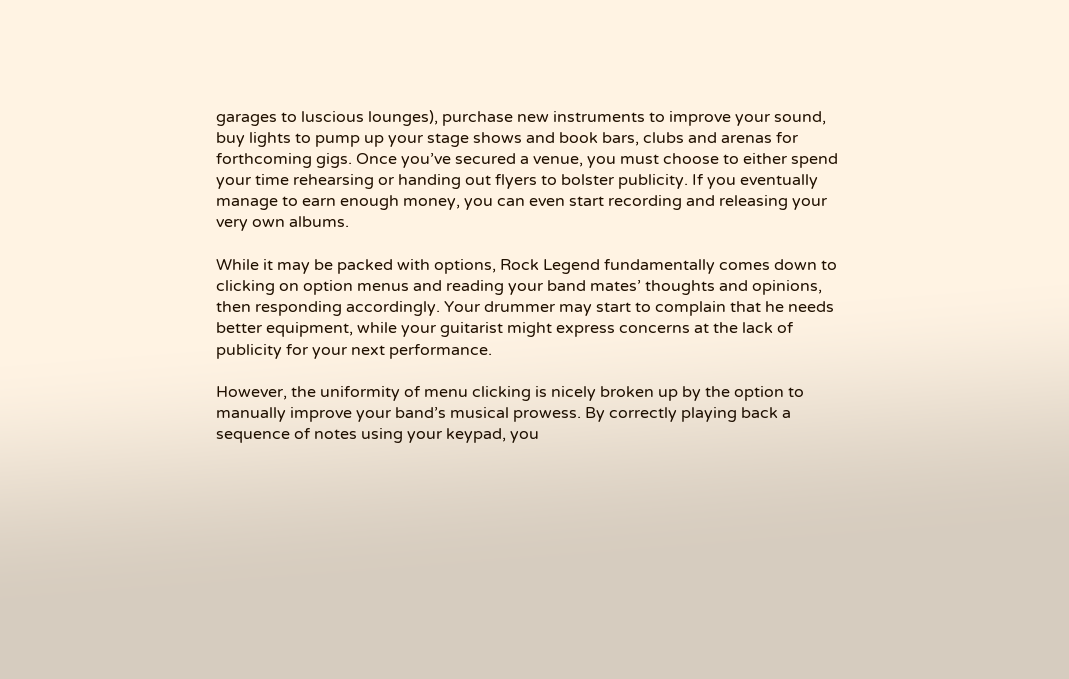garages to luscious lounges), purchase new instruments to improve your sound, buy lights to pump up your stage shows and book bars, clubs and arenas for forthcoming gigs. Once you’ve secured a venue, you must choose to either spend your time rehearsing or handing out flyers to bolster publicity. If you eventually manage to earn enough money, you can even start recording and releasing your very own albums.

While it may be packed with options, Rock Legend fundamentally comes down to clicking on option menus and reading your band mates’ thoughts and opinions, then responding accordingly. Your drummer may start to complain that he needs better equipment, while your guitarist might express concerns at the lack of publicity for your next performance.

However, the uniformity of menu clicking is nicely broken up by the option to manually improve your band’s musical prowess. By correctly playing back a sequence of notes using your keypad, you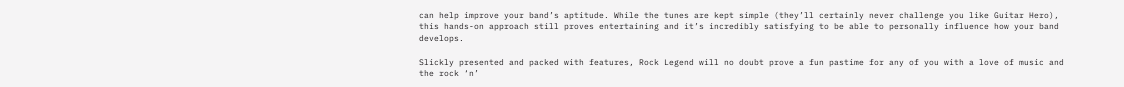can help improve your band’s aptitude. While the tunes are kept simple (they’ll certainly never challenge you like Guitar Hero), this hands-on approach still proves entertaining and it’s incredibly satisfying to be able to personally influence how your band develops.

Slickly presented and packed with features, Rock Legend will no doubt prove a fun pastime for any of you with a love of music and the rock ‘n’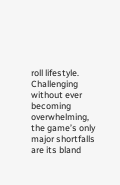roll lifestyle. Challenging without ever becoming overwhelming, the game’s only major shortfalls are its bland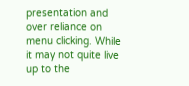presentation and over reliance on menu clicking. While it may not quite live up to the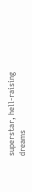superstar, hell-raising dreams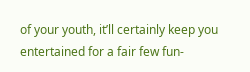of your youth, it’ll certainly keep you entertained for a fair few fun-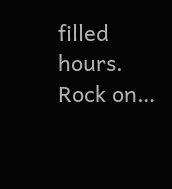filled hours. Rock on…